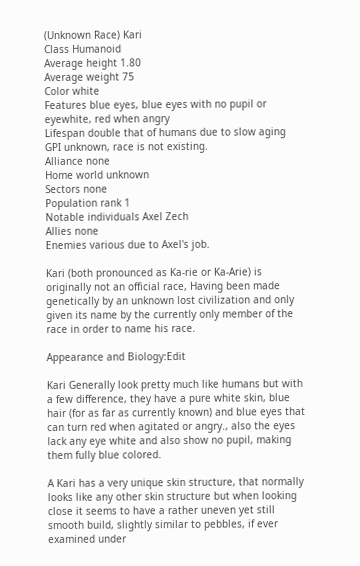(Unknown Race) Kari
Class Humanoid
Average height 1.80
Average weight 75
Color white
Features blue eyes, blue eyes with no pupil or eyewhite, red when angry
Lifespan double that of humans due to slow aging
GPI unknown, race is not existing.
Alliance none
Home world unknown
Sectors none
Population rank 1
Notable individuals Axel Zech
Allies none
Enemies various due to Axel's job.

Kari (both pronounced as Ka-rie or Ka-Arie) is originally not an official race, Having been made genetically by an unknown lost civilization and only given its name by the currently only member of the race in order to name his race.

Appearance and Biology:Edit

Kari Generally look pretty much like humans but with a few difference, they have a pure white skin, blue hair (for as far as currently known) and blue eyes that can turn red when agitated or angry., also the eyes lack any eye white and also show no pupil, making them fully blue colored.

A Kari has a very unique skin structure, that normally looks like any other skin structure but when looking close it seems to have a rather uneven yet still smooth build, slightly similar to pebbles, if ever examined under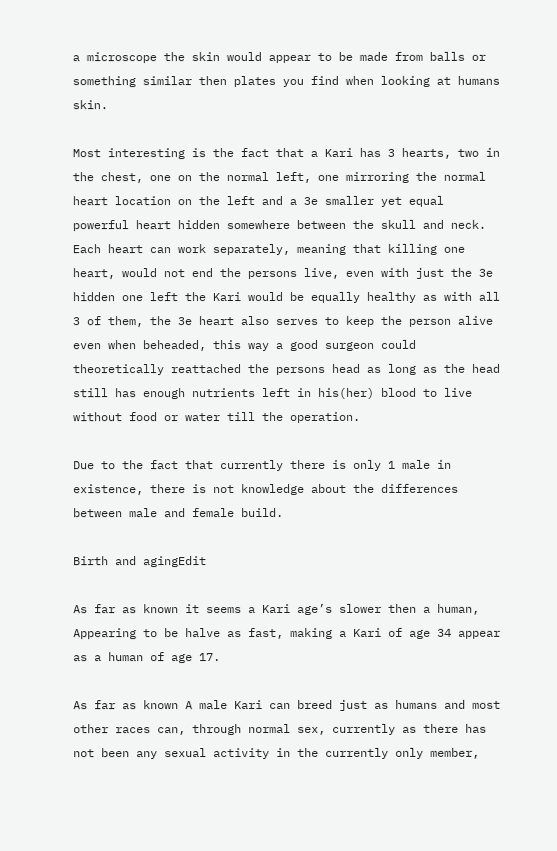a microscope the skin would appear to be made from balls or something similar then plates you find when looking at humans skin.

Most interesting is the fact that a Kari has 3 hearts, two in the chest, one on the normal left, one mirroring the normal heart location on the left and a 3e smaller yet equal powerful heart hidden somewhere between the skull and neck.  Each heart can work separately, meaning that killing one heart, would not end the persons live, even with just the 3e hidden one left the Kari would be equally healthy as with all 3 of them, the 3e heart also serves to keep the person alive even when beheaded, this way a good surgeon could theoretically reattached the persons head as long as the head still has enough nutrients left in his(her) blood to live without food or water till the operation.

Due to the fact that currently there is only 1 male in existence, there is not knowledge about the differences between male and female build.

Birth and agingEdit

As far as known it seems a Kari age’s slower then a human, Appearing to be halve as fast, making a Kari of age 34 appear as a human of age 17.

As far as known A male Kari can breed just as humans and most other races can, through normal sex, currently as there has not been any sexual activity in the currently only member,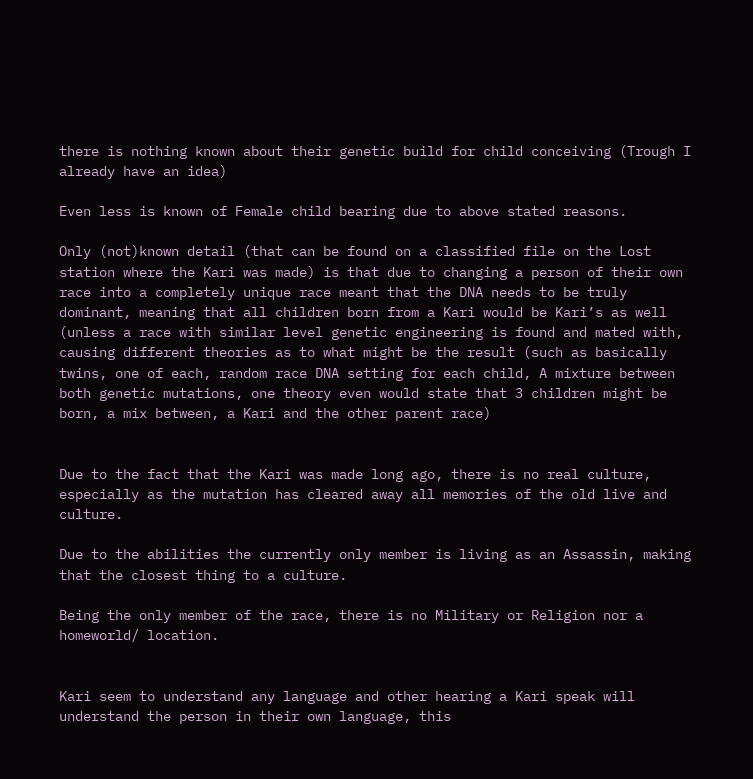there is nothing known about their genetic build for child conceiving (Trough I already have an idea)

Even less is known of Female child bearing due to above stated reasons.

Only (not)known detail (that can be found on a classified file on the Lost station where the Kari was made) is that due to changing a person of their own race into a completely unique race meant that the DNA needs to be truly dominant, meaning that all children born from a Kari would be Kari’s as well (unless a race with similar level genetic engineering is found and mated with, causing different theories as to what might be the result (such as basically twins, one of each, random race DNA setting for each child, A mixture between both genetic mutations, one theory even would state that 3 children might be born, a mix between, a Kari and the other parent race)


Due to the fact that the Kari was made long ago, there is no real culture, especially as the mutation has cleared away all memories of the old live and culture.

Due to the abilities the currently only member is living as an Assassin, making that the closest thing to a culture.

Being the only member of the race, there is no Military or Religion nor a homeworld/ location.


Kari seem to understand any language and other hearing a Kari speak will understand the person in their own language, this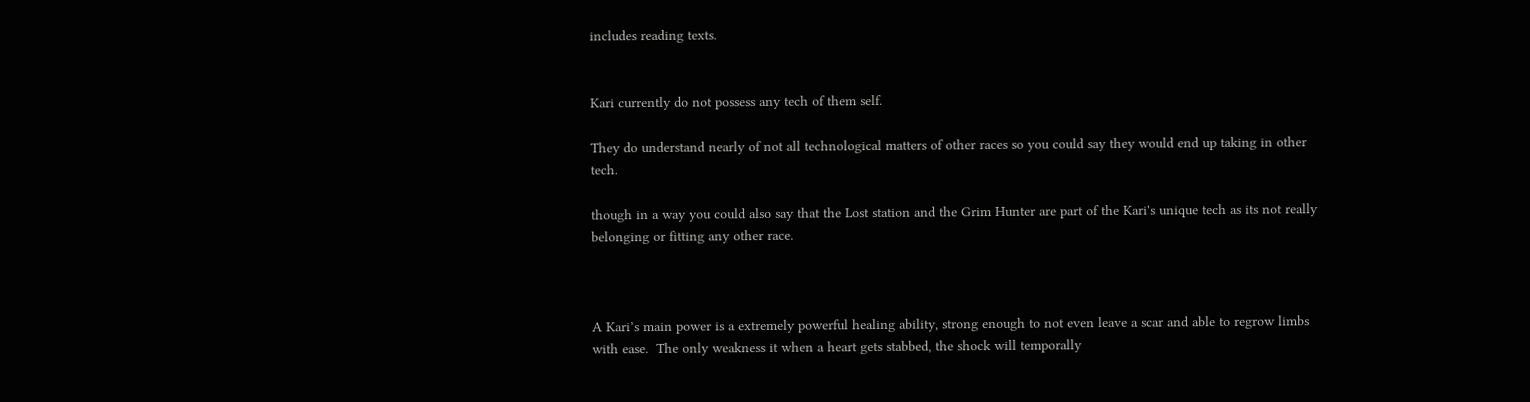includes reading texts.


Kari currently do not possess any tech of them self.

They do understand nearly of not all technological matters of other races so you could say they would end up taking in other tech.

though in a way you could also say that the Lost station and the Grim Hunter are part of the Kari's unique tech as its not really belonging or fitting any other race.



A Kari’s main power is a extremely powerful healing ability, strong enough to not even leave a scar and able to regrow limbs with ease.  The only weakness it when a heart gets stabbed, the shock will temporally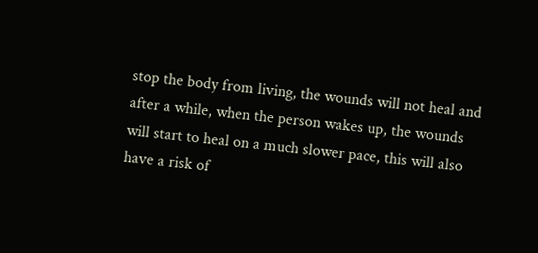stop the body from living, the wounds will not heal and after a while, when the person wakes up, the wounds will start to heal on a much slower pace, this will also have a risk of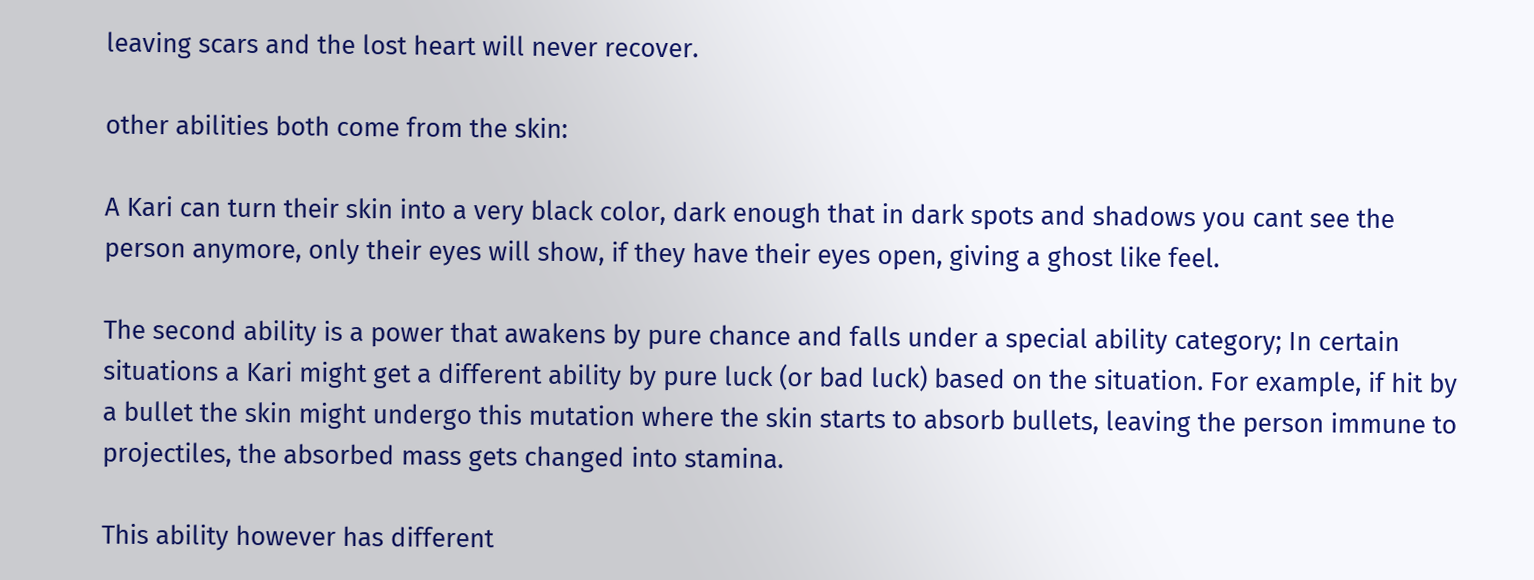leaving scars and the lost heart will never recover.

other abilities both come from the skin:

A Kari can turn their skin into a very black color, dark enough that in dark spots and shadows you cant see the person anymore, only their eyes will show, if they have their eyes open, giving a ghost like feel.

The second ability is a power that awakens by pure chance and falls under a special ability category; In certain situations a Kari might get a different ability by pure luck (or bad luck) based on the situation. For example, if hit by a bullet the skin might undergo this mutation where the skin starts to absorb bullets, leaving the person immune to projectiles, the absorbed mass gets changed into stamina.

This ability however has different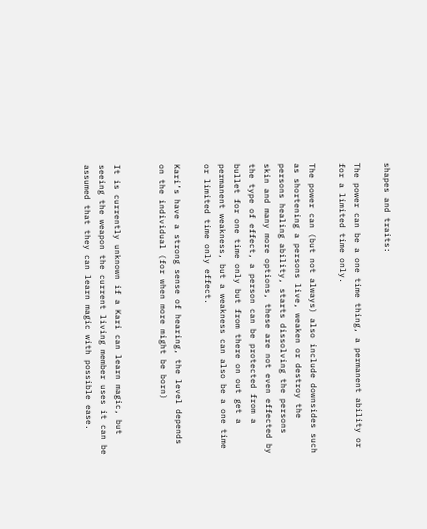shapes and traits:

The power can be a one time thing, a permanent ability or for a limited time only.

The power can (but not always) also include downsides such as shortening a persons live, weaken or destroy the persons healing ability, starts dissolving the persons skin and many more options, these are not even effected by the type of effect, a person can be protected from a bullet for one time only but from there on out get a permanent weakness, but a weakness can also be a one time or limited time only effect.

Kari’s have a strong sense of hearing, the level depends on the individual (for when more might be born)


It is currently unknown if a Kari can learn magic, but seeing the weapon the current living member uses it can be assumed that they can learn magic with possible ease.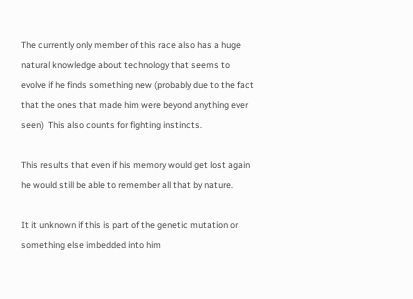The currently only member of this race also has a huge natural knowledge about technology that seems to evolve if he finds something new (probably due to the fact that the ones that made him were beyond anything ever seen)  This also counts for fighting instincts.

This results that even if his memory would get lost again he would still be able to remember all that by nature.

It it unknown if this is part of the genetic mutation or something else imbedded into him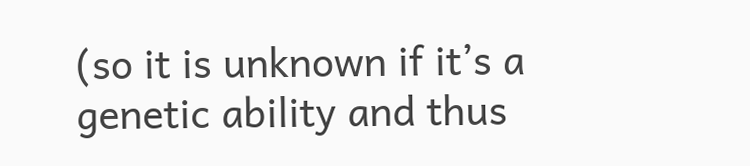(so it is unknown if it’s a genetic ability and thus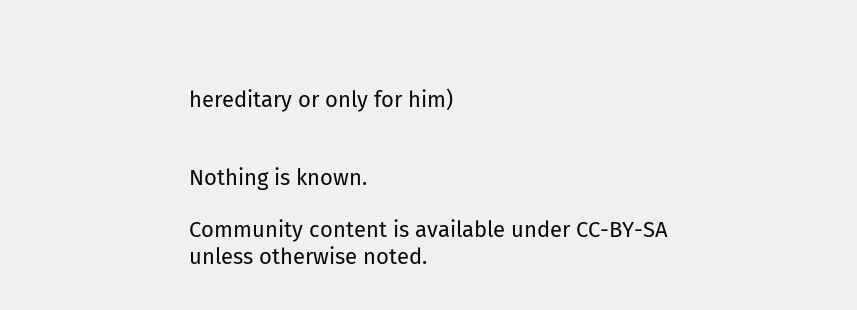hereditary or only for him)


Nothing is known.

Community content is available under CC-BY-SA unless otherwise noted.